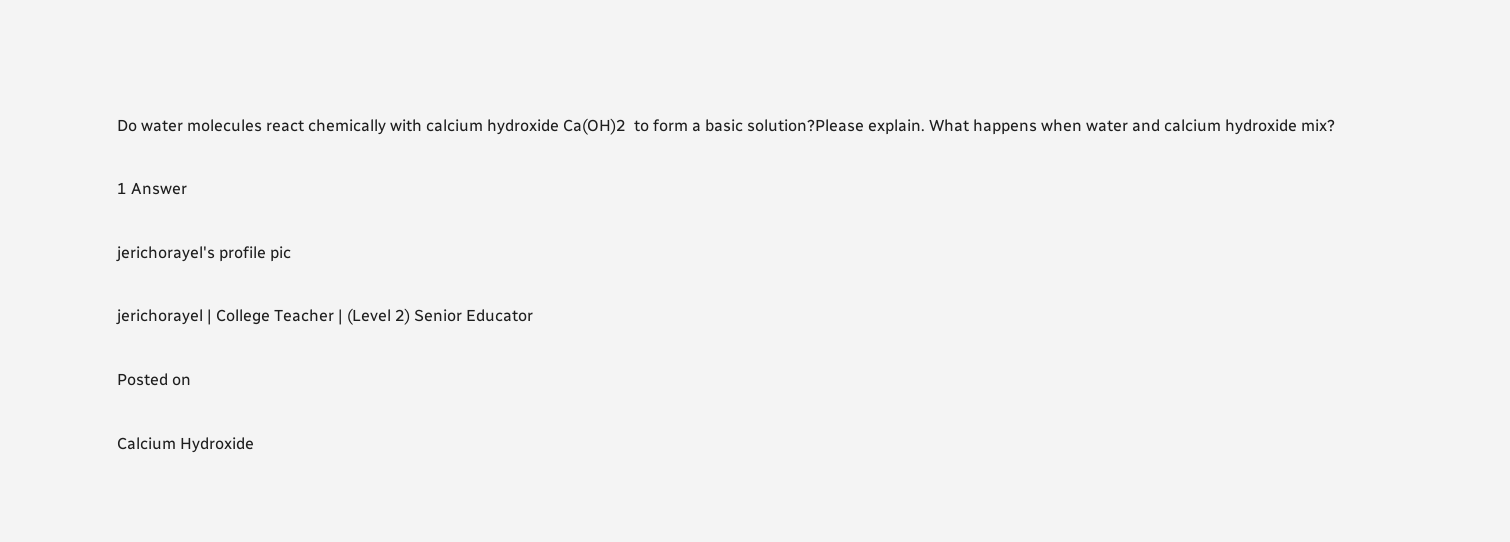Do water molecules react chemically with calcium hydroxide Ca(OH)2  to form a basic solution?Please explain. What happens when water and calcium hydroxide mix?

1 Answer

jerichorayel's profile pic

jerichorayel | College Teacher | (Level 2) Senior Educator

Posted on

Calcium Hydroxide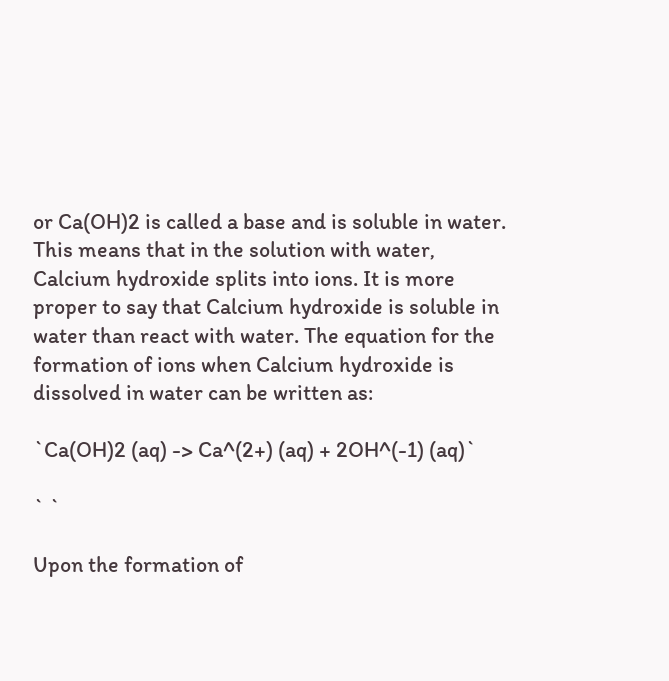or Ca(OH)2 is called a base and is soluble in water. This means that in the solution with water, Calcium hydroxide splits into ions. It is more proper to say that Calcium hydroxide is soluble in water than react with water. The equation for the formation of ions when Calcium hydroxide is dissolved in water can be written as:

`Ca(OH)2 (aq) -> Ca^(2+) (aq) + 2OH^(-1) (aq)`

` `

Upon the formation of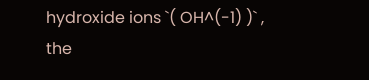hydroxide ions `( OH^(-1) )` , the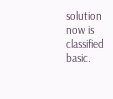solution now is classified basic.